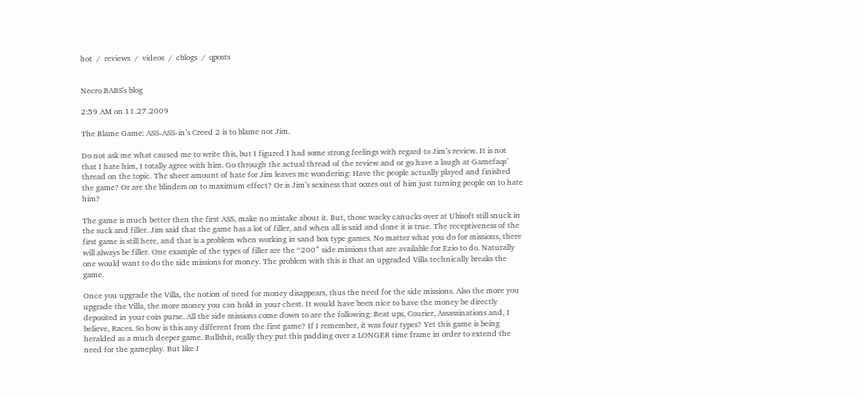hot  /  reviews  /  videos  /  cblogs  /  qposts


Necro BABS's blog

2:59 AM on 11.27.2009

The Blame Game: ASS-ASS-in’s Creed 2 is to blame not Jim.

Do not ask me what caused me to write this, but I figured I had some strong feelings with regard to Jim’s review. It is not that I hate him, I totally agree with him. Go through the actual thread of the review and or go have a laugh at Gamefaqs’ thread on the topic. The sheer amount of hate for Jim leaves me wondering: Have the people actually played and finished the game? Or are the blinders on to maximum effect? Or is Jim’s sexiness that oozes out of him just turning people on to hate him?

The game is much better then the first ASS, make no mistake about it. But, those wacky canucks over at Ubisoft still snuck in the suck and filler. Jim said that the game has a lot of filler, and when all is said and done it is true. The receptiveness of the first game is still here, and that is a problem when working in sand box type games. No matter what you do for missions, there will always be filler. One example of the types of filler are the “200” side missions that are available for Ezio to do. Naturally one would want to do the side missions for money. The problem with this is that an upgraded Villa technically breaks the game.

Once you upgrade the Villa, the notion of need for money disappears, thus the need for the side missions. Also the more you upgrade the Villa, the more money you can hold in your chest. It would have been nice to have the money be directly deposited in your coin purse. All the side missions come down to are the following: Beat ups, Courier, Assassinations and, I believe, Races. So how is this any different from the first game? If I remember, it was four types? Yet this game is being heralded as a much deeper game. Bullshit, really they put this padding over a LONGER time frame in order to extend the need for the gameplay. But like I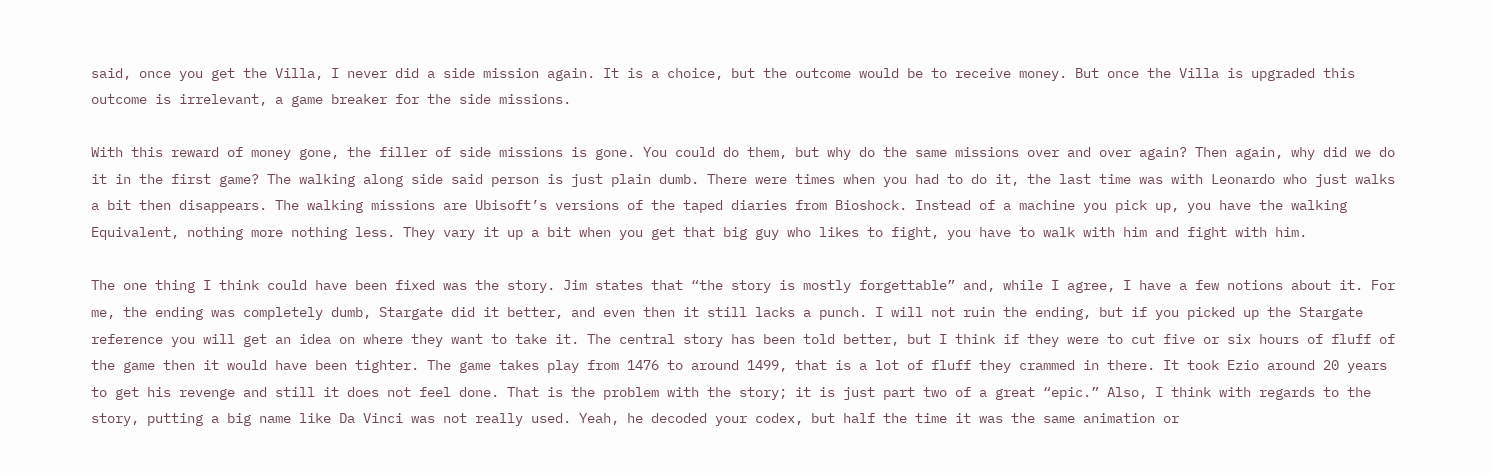said, once you get the Villa, I never did a side mission again. It is a choice, but the outcome would be to receive money. But once the Villa is upgraded this outcome is irrelevant, a game breaker for the side missions.

With this reward of money gone, the filler of side missions is gone. You could do them, but why do the same missions over and over again? Then again, why did we do it in the first game? The walking along side said person is just plain dumb. There were times when you had to do it, the last time was with Leonardo who just walks a bit then disappears. The walking missions are Ubisoft’s versions of the taped diaries from Bioshock. Instead of a machine you pick up, you have the walking Equivalent, nothing more nothing less. They vary it up a bit when you get that big guy who likes to fight, you have to walk with him and fight with him.

The one thing I think could have been fixed was the story. Jim states that “the story is mostly forgettable” and, while I agree, I have a few notions about it. For me, the ending was completely dumb, Stargate did it better, and even then it still lacks a punch. I will not ruin the ending, but if you picked up the Stargate reference you will get an idea on where they want to take it. The central story has been told better, but I think if they were to cut five or six hours of fluff of the game then it would have been tighter. The game takes play from 1476 to around 1499, that is a lot of fluff they crammed in there. It took Ezio around 20 years to get his revenge and still it does not feel done. That is the problem with the story; it is just part two of a great “epic.” Also, I think with regards to the story, putting a big name like Da Vinci was not really used. Yeah, he decoded your codex, but half the time it was the same animation or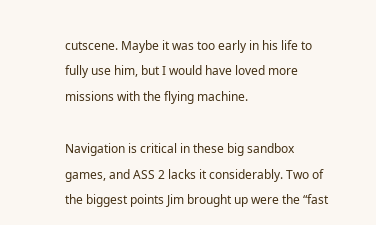cutscene. Maybe it was too early in his life to fully use him, but I would have loved more missions with the flying machine.

Navigation is critical in these big sandbox games, and ASS 2 lacks it considerably. Two of the biggest points Jim brought up were the “fast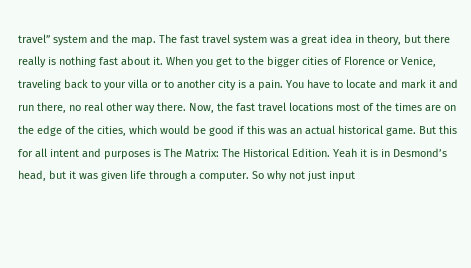travel” system and the map. The fast travel system was a great idea in theory, but there really is nothing fast about it. When you get to the bigger cities of Florence or Venice, traveling back to your villa or to another city is a pain. You have to locate and mark it and run there, no real other way there. Now, the fast travel locations most of the times are on the edge of the cities, which would be good if this was an actual historical game. But this for all intent and purposes is The Matrix: The Historical Edition. Yeah it is in Desmond’s head, but it was given life through a computer. So why not just input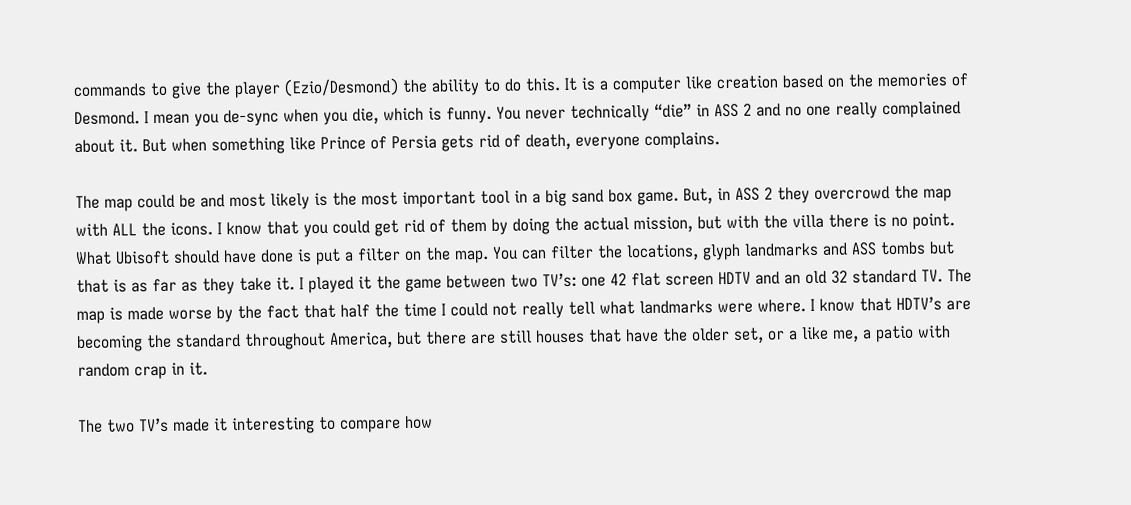commands to give the player (Ezio/Desmond) the ability to do this. It is a computer like creation based on the memories of Desmond. I mean you de-sync when you die, which is funny. You never technically “die” in ASS 2 and no one really complained about it. But when something like Prince of Persia gets rid of death, everyone complains.

The map could be and most likely is the most important tool in a big sand box game. But, in ASS 2 they overcrowd the map with ALL the icons. I know that you could get rid of them by doing the actual mission, but with the villa there is no point. What Ubisoft should have done is put a filter on the map. You can filter the locations, glyph landmarks and ASS tombs but that is as far as they take it. I played it the game between two TV’s: one 42 flat screen HDTV and an old 32 standard TV. The map is made worse by the fact that half the time I could not really tell what landmarks were where. I know that HDTV’s are becoming the standard throughout America, but there are still houses that have the older set, or a like me, a patio with random crap in it.

The two TV’s made it interesting to compare how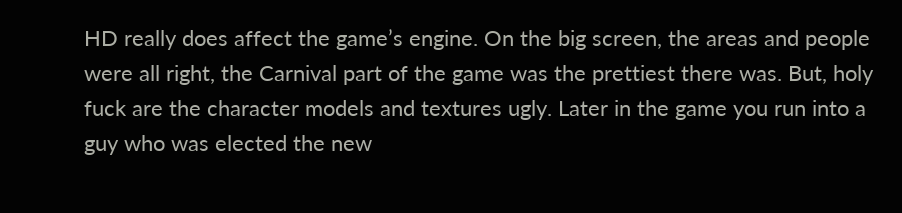HD really does affect the game’s engine. On the big screen, the areas and people were all right, the Carnival part of the game was the prettiest there was. But, holy fuck are the character models and textures ugly. Later in the game you run into a guy who was elected the new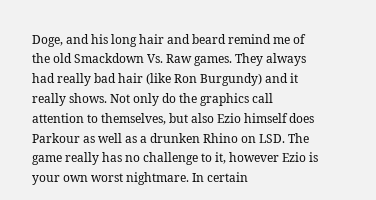Doge, and his long hair and beard remind me of the old Smackdown Vs. Raw games. They always had really bad hair (like Ron Burgundy) and it really shows. Not only do the graphics call attention to themselves, but also Ezio himself does Parkour as well as a drunken Rhino on LSD. The game really has no challenge to it, however Ezio is your own worst nightmare. In certain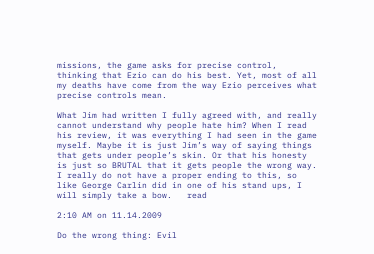missions, the game asks for precise control, thinking that Ezio can do his best. Yet, most of all my deaths have come from the way Ezio perceives what precise controls mean.

What Jim had written I fully agreed with, and really cannot understand why people hate him? When I read his review, it was everything I had seen in the game myself. Maybe it is just Jim’s way of saying things that gets under people’s skin. Or that his honesty is just so BRUTAL that it gets people the wrong way. I really do not have a proper ending to this, so like George Carlin did in one of his stand ups, I will simply take a bow.   read

2:10 AM on 11.14.2009

Do the wrong thing: Evil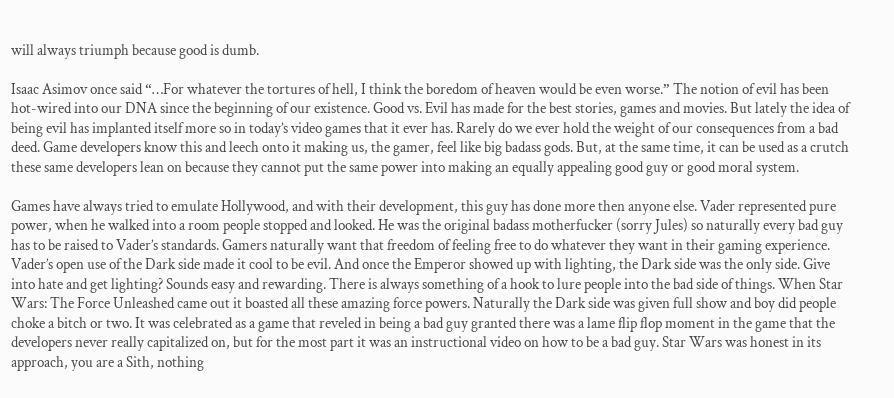will always triumph because good is dumb.

Isaac Asimov once said “…For whatever the tortures of hell, I think the boredom of heaven would be even worse.” The notion of evil has been hot-wired into our DNA since the beginning of our existence. Good vs. Evil has made for the best stories, games and movies. But lately the idea of being evil has implanted itself more so in today’s video games that it ever has. Rarely do we ever hold the weight of our consequences from a bad deed. Game developers know this and leech onto it making us, the gamer, feel like big badass gods. But, at the same time, it can be used as a crutch these same developers lean on because they cannot put the same power into making an equally appealing good guy or good moral system.

Games have always tried to emulate Hollywood, and with their development, this guy has done more then anyone else. Vader represented pure power, when he walked into a room people stopped and looked. He was the original badass motherfucker (sorry Jules) so naturally every bad guy has to be raised to Vader’s standards. Gamers naturally want that freedom of feeling free to do whatever they want in their gaming experience. Vader’s open use of the Dark side made it cool to be evil. And once the Emperor showed up with lighting, the Dark side was the only side. Give into hate and get lighting? Sounds easy and rewarding. There is always something of a hook to lure people into the bad side of things. When Star Wars: The Force Unleashed came out it boasted all these amazing force powers. Naturally the Dark side was given full show and boy did people choke a bitch or two. It was celebrated as a game that reveled in being a bad guy granted there was a lame flip flop moment in the game that the developers never really capitalized on, but for the most part it was an instructional video on how to be a bad guy. Star Wars was honest in its approach, you are a Sith, nothing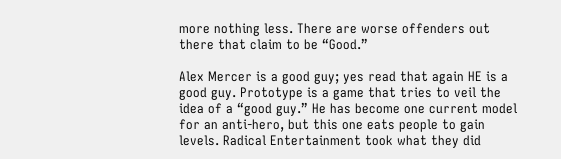more nothing less. There are worse offenders out there that claim to be “Good.”

Alex Mercer is a good guy; yes read that again HE is a good guy. Prototype is a game that tries to veil the idea of a “good guy.” He has become one current model for an anti-hero, but this one eats people to gain levels. Radical Entertainment took what they did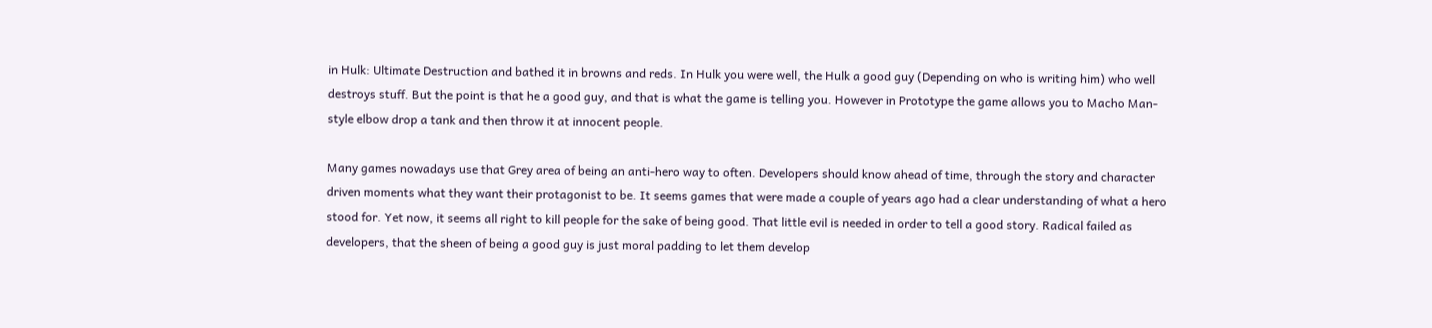in Hulk: Ultimate Destruction and bathed it in browns and reds. In Hulk you were well, the Hulk a good guy (Depending on who is writing him) who well destroys stuff. But the point is that he a good guy, and that is what the game is telling you. However in Prototype the game allows you to Macho Man-style elbow drop a tank and then throw it at innocent people.

Many games nowadays use that Grey area of being an anti-hero way to often. Developers should know ahead of time, through the story and character driven moments what they want their protagonist to be. It seems games that were made a couple of years ago had a clear understanding of what a hero stood for. Yet now, it seems all right to kill people for the sake of being good. That little evil is needed in order to tell a good story. Radical failed as developers, that the sheen of being a good guy is just moral padding to let them develop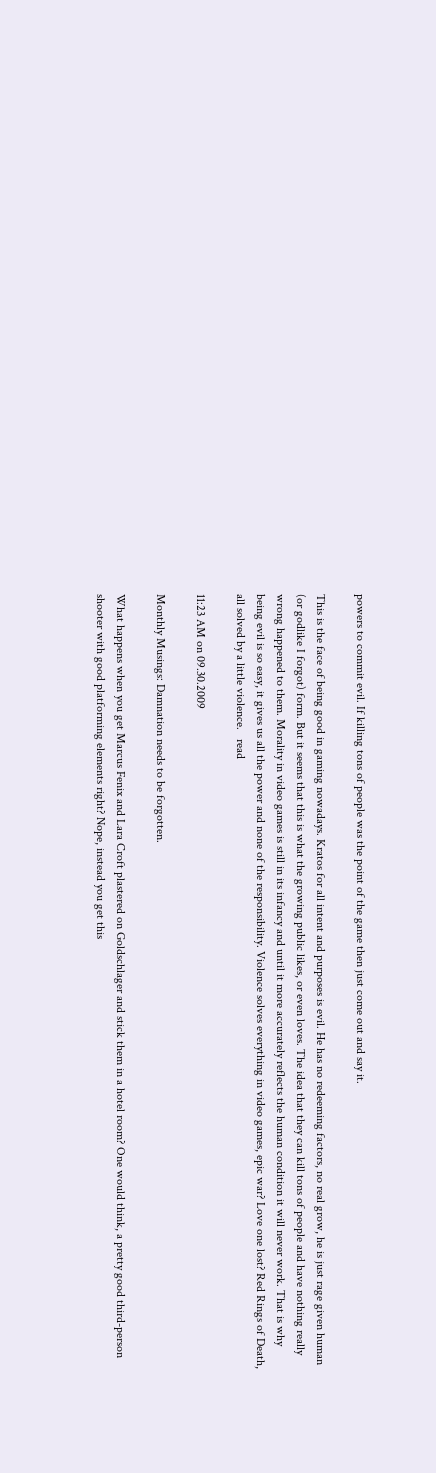powers to commit evil. If killing tons of people was the point of the game then just come out and say it.

This is the face of being good in gaming nowadays. Kratos for all intent and purposes is evil. He has no redeeming factors, no real grow, he is just rage given human (or godlike I forgot) form. But it seems that this is what the growing public likes, or even loves. The idea that they can kill tons of people and have nothing really wrong happened to them. Morality in video games is still in its infancy and until it more accurately reflects the human condition it will never work. That is why being evil is so easy, it gives us all the power and none of the responsibility. Violence solves everything in video games, epic war? Love one lost? Red Rings of Death, all solved by a little violence.   read

11:23 AM on 09.30.2009

Monthly Musings: Damnation needs to be forgotten.

What happens when you get Marcus Fenix and Lara Croft plastered on Goldschlager and stick them in a hotel room? One would think, a pretty good third-person shooter with good platforming elements right? Nope, instead you get this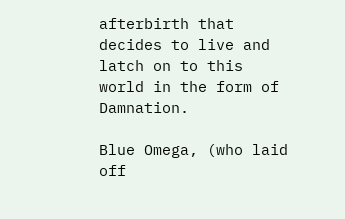afterbirth that decides to live and latch on to this world in the form of Damnation.

Blue Omega, (who laid off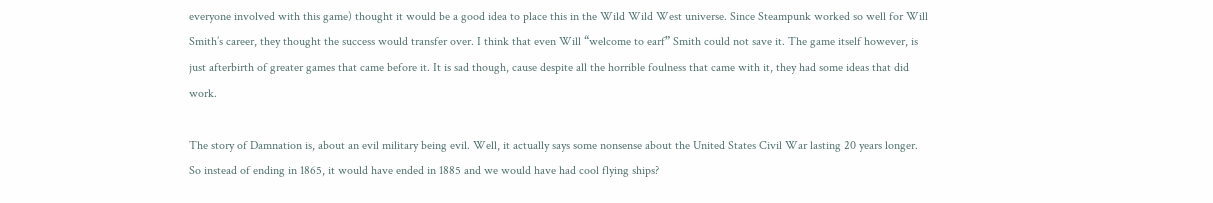everyone involved with this game) thought it would be a good idea to place this in the Wild Wild West universe. Since Steampunk worked so well for Will Smith’s career, they thought the success would transfer over. I think that even Will “welcome to earf” Smith could not save it. The game itself however, is just afterbirth of greater games that came before it. It is sad though, cause despite all the horrible foulness that came with it, they had some ideas that did work.

The story of Damnation is, about an evil military being evil. Well, it actually says some nonsense about the United States Civil War lasting 20 years longer. So instead of ending in 1865, it would have ended in 1885 and we would have had cool flying ships?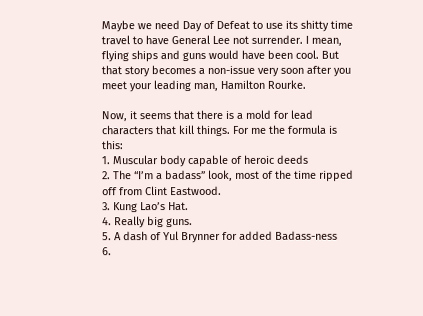Maybe we need Day of Defeat to use its shitty time travel to have General Lee not surrender. I mean, flying ships and guns would have been cool. But that story becomes a non-issue very soon after you meet your leading man, Hamilton Rourke.

Now, it seems that there is a mold for lead characters that kill things. For me the formula is this:
1. Muscular body capable of heroic deeds
2. The “I’m a badass” look, most of the time ripped off from Clint Eastwood.
3. Kung Lao’s Hat.
4. Really big guns.
5. A dash of Yul Brynner for added Badass-ness
6.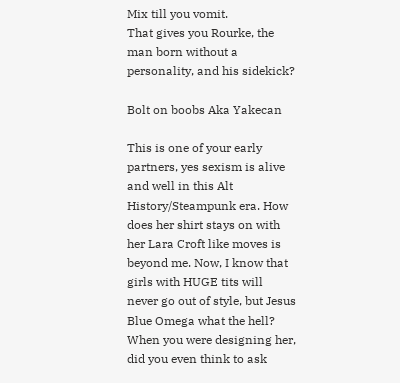Mix till you vomit.
That gives you Rourke, the man born without a personality, and his sidekick?

Bolt on boobs Aka Yakecan

This is one of your early partners, yes sexism is alive and well in this Alt History/Steampunk era. How does her shirt stays on with her Lara Croft like moves is beyond me. Now, I know that girls with HUGE tits will never go out of style, but Jesus Blue Omega what the hell? When you were designing her, did you even think to ask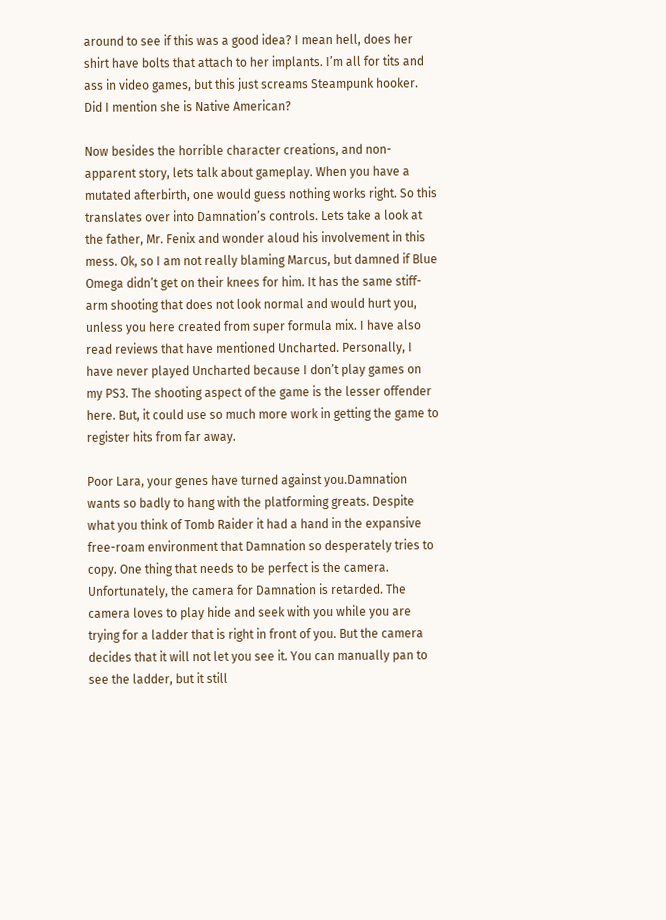around to see if this was a good idea? I mean hell, does her shirt have bolts that attach to her implants. I’m all for tits and ass in video games, but this just screams Steampunk hooker. Did I mention she is Native American?

Now besides the horrible character creations, and non-apparent story, lets talk about gameplay. When you have a mutated afterbirth, one would guess nothing works right. So this translates over into Damnation’s controls. Lets take a look at the father, Mr. Fenix and wonder aloud his involvement in this mess. Ok, so I am not really blaming Marcus, but damned if Blue Omega didn’t get on their knees for him. It has the same stiff-arm shooting that does not look normal and would hurt you, unless you here created from super formula mix. I have also read reviews that have mentioned Uncharted. Personally, I have never played Uncharted because I don’t play games on my PS3. The shooting aspect of the game is the lesser offender here. But, it could use so much more work in getting the game to register hits from far away.

Poor Lara, your genes have turned against you.Damnation wants so badly to hang with the platforming greats. Despite what you think of Tomb Raider it had a hand in the expansive free-roam environment that Damnation so desperately tries to copy. One thing that needs to be perfect is the camera. Unfortunately, the camera for Damnation is retarded. The camera loves to play hide and seek with you while you are trying for a ladder that is right in front of you. But the camera decides that it will not let you see it. You can manually pan to see the ladder, but it still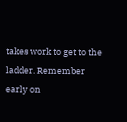takes work to get to the ladder. Remember early on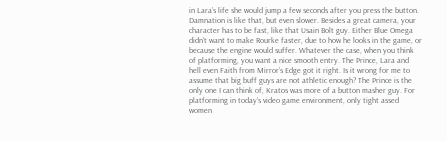in Lara’s life she would jump a few seconds after you press the button. Damnation is like that, but even slower. Besides a great camera, your character has to be fast, like that Usain Bolt guy. Either Blue Omega didn’t want to make Rourke faster, due to how he looks in the game, or because the engine would suffer. Whatever the case, when you think of platforming, you want a nice smooth entry. The Prince, Lara and hell even Faith from Mirror’s Edge got it right. Is it wrong for me to assume that big buff guys are not athletic enough? The Prince is the only one I can think of, Kratos was more of a button masher guy. For platforming in today’s video game environment, only tight assed women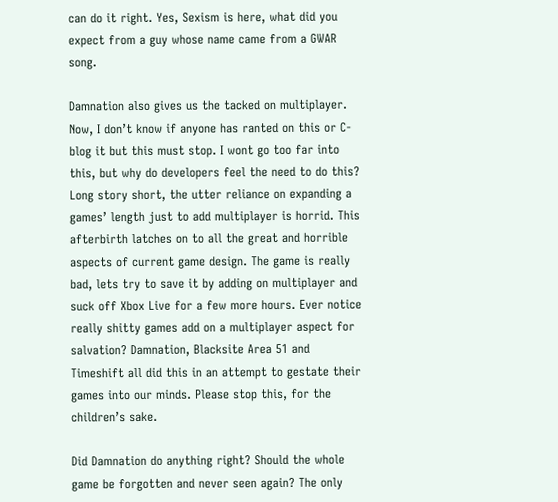can do it right. Yes, Sexism is here, what did you expect from a guy whose name came from a GWAR song.

Damnation also gives us the tacked on multiplayer. Now, I don’t know if anyone has ranted on this or C-blog it but this must stop. I wont go too far into this, but why do developers feel the need to do this? Long story short, the utter reliance on expanding a games’ length just to add multiplayer is horrid. This afterbirth latches on to all the great and horrible aspects of current game design. The game is really bad, lets try to save it by adding on multiplayer and suck off Xbox Live for a few more hours. Ever notice really shitty games add on a multiplayer aspect for salvation? Damnation, Blacksite Area 51 and Timeshift all did this in an attempt to gestate their games into our minds. Please stop this, for the children’s sake.

Did Damnation do anything right? Should the whole game be forgotten and never seen again? The only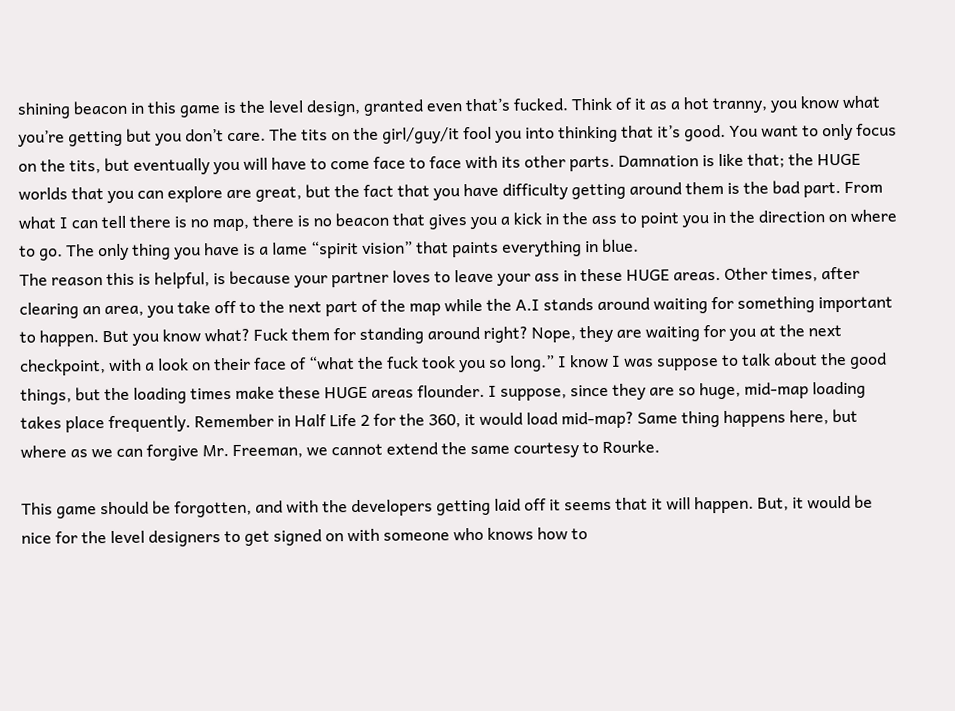shining beacon in this game is the level design, granted even that’s fucked. Think of it as a hot tranny, you know what you’re getting but you don’t care. The tits on the girl/guy/it fool you into thinking that it’s good. You want to only focus on the tits, but eventually you will have to come face to face with its other parts. Damnation is like that; the HUGE worlds that you can explore are great, but the fact that you have difficulty getting around them is the bad part. From what I can tell there is no map, there is no beacon that gives you a kick in the ass to point you in the direction on where to go. The only thing you have is a lame “spirit vision” that paints everything in blue.
The reason this is helpful, is because your partner loves to leave your ass in these HUGE areas. Other times, after clearing an area, you take off to the next part of the map while the A.I stands around waiting for something important to happen. But you know what? Fuck them for standing around right? Nope, they are waiting for you at the next checkpoint, with a look on their face of “what the fuck took you so long.” I know I was suppose to talk about the good things, but the loading times make these HUGE areas flounder. I suppose, since they are so huge, mid-map loading takes place frequently. Remember in Half Life 2 for the 360, it would load mid-map? Same thing happens here, but where as we can forgive Mr. Freeman, we cannot extend the same courtesy to Rourke.

This game should be forgotten, and with the developers getting laid off it seems that it will happen. But, it would be nice for the level designers to get signed on with someone who knows how to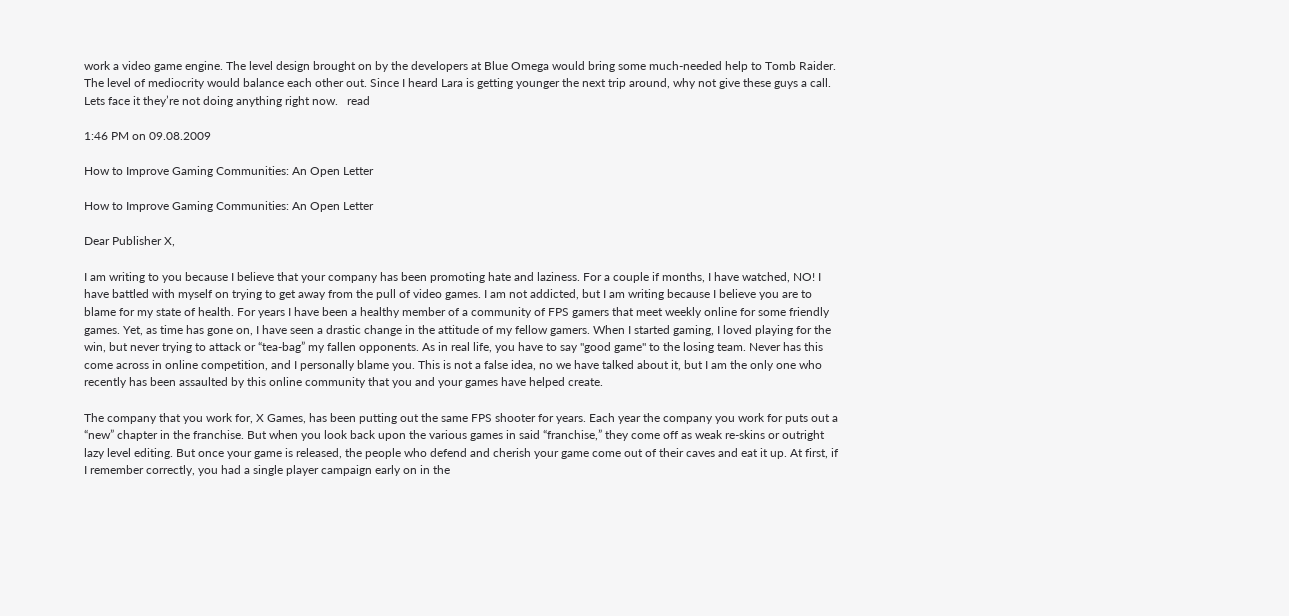work a video game engine. The level design brought on by the developers at Blue Omega would bring some much-needed help to Tomb Raider. The level of mediocrity would balance each other out. Since I heard Lara is getting younger the next trip around, why not give these guys a call. Lets face it they’re not doing anything right now.   read

1:46 PM on 09.08.2009

How to Improve Gaming Communities: An Open Letter

How to Improve Gaming Communities: An Open Letter

Dear Publisher X,

I am writing to you because I believe that your company has been promoting hate and laziness. For a couple if months, I have watched, NO! I have battled with myself on trying to get away from the pull of video games. I am not addicted, but I am writing because I believe you are to blame for my state of health. For years I have been a healthy member of a community of FPS gamers that meet weekly online for some friendly games. Yet, as time has gone on, I have seen a drastic change in the attitude of my fellow gamers. When I started gaming, I loved playing for the win, but never trying to attack or “tea-bag” my fallen opponents. As in real life, you have to say "good game" to the losing team. Never has this come across in online competition, and I personally blame you. This is not a false idea, no we have talked about it, but I am the only one who recently has been assaulted by this online community that you and your games have helped create.

The company that you work for, X Games, has been putting out the same FPS shooter for years. Each year the company you work for puts out a “new” chapter in the franchise. But when you look back upon the various games in said “franchise,” they come off as weak re-skins or outright lazy level editing. But once your game is released, the people who defend and cherish your game come out of their caves and eat it up. At first, if I remember correctly, you had a single player campaign early on in the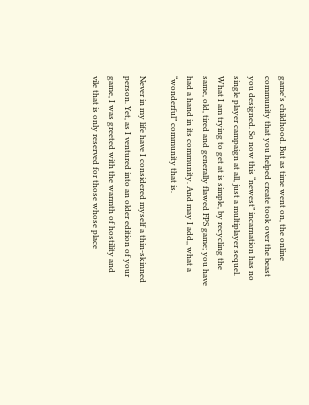game's childhood. But as time went on, the online community that you helped create took over the beast you designed. So now this “newest” incarnation has no single player campaign at all, just a multiplayer sequel. What I am trying to get at is simple, by recycling the same, old, tired and generally flawed FPS game; you have had a hand in its community. And may I add,, what a “wonderful” community that is.

Never in my life have I considered myself a thin-skinned person. Yet, as I ventured into an older edition of your game, I was greeted with the warmth of hostility and vile that is only reserved for those whose place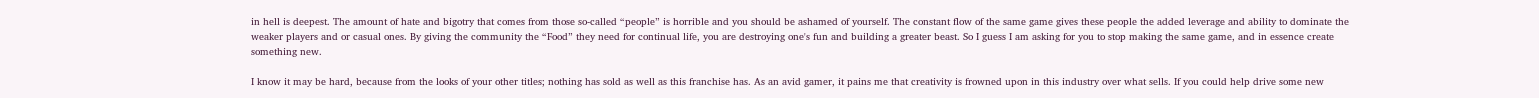in hell is deepest. The amount of hate and bigotry that comes from those so-called “people” is horrible and you should be ashamed of yourself. The constant flow of the same game gives these people the added leverage and ability to dominate the weaker players and or casual ones. By giving the community the “Food” they need for continual life, you are destroying one's fun and building a greater beast. So I guess I am asking for you to stop making the same game, and in essence create something new.

I know it may be hard, because from the looks of your other titles; nothing has sold as well as this franchise has. As an avid gamer, it pains me that creativity is frowned upon in this industry over what sells. If you could help drive some new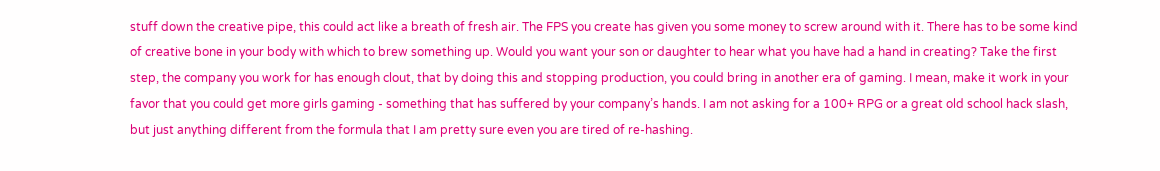stuff down the creative pipe, this could act like a breath of fresh air. The FPS you create has given you some money to screw around with it. There has to be some kind of creative bone in your body with which to brew something up. Would you want your son or daughter to hear what you have had a hand in creating? Take the first step, the company you work for has enough clout, that by doing this and stopping production, you could bring in another era of gaming. I mean, make it work in your favor that you could get more girls gaming - something that has suffered by your company’s hands. I am not asking for a 100+ RPG or a great old school hack slash, but just anything different from the formula that I am pretty sure even you are tired of re-hashing.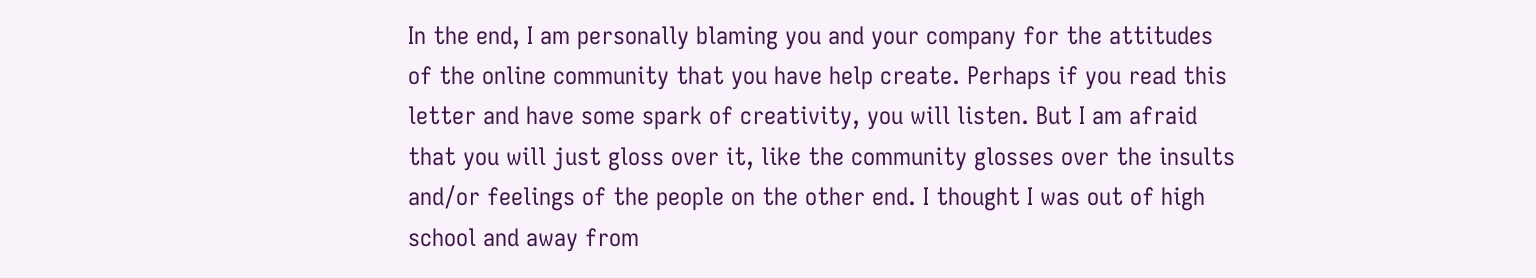In the end, I am personally blaming you and your company for the attitudes of the online community that you have help create. Perhaps if you read this letter and have some spark of creativity, you will listen. But I am afraid that you will just gloss over it, like the community glosses over the insults and/or feelings of the people on the other end. I thought I was out of high school and away from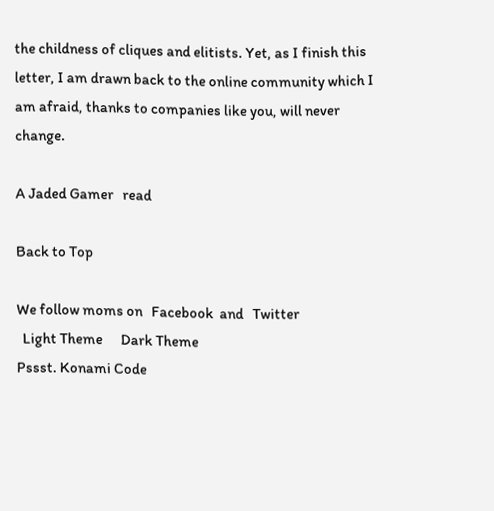the childness of cliques and elitists. Yet, as I finish this letter, I am drawn back to the online community which I am afraid, thanks to companies like you, will never change.

A Jaded Gamer   read

Back to Top

We follow moms on   Facebook  and   Twitter
  Light Theme      Dark Theme
Pssst. Konami Code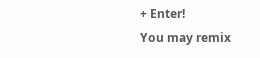+ Enter!
You may remix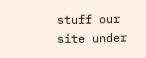stuff our site under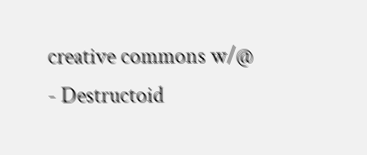creative commons w/@
- Destructoid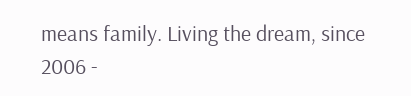means family. Living the dream, since 2006 -